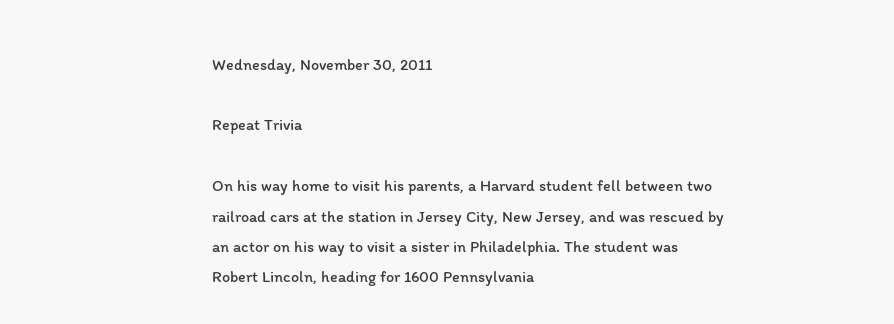Wednesday, November 30, 2011

Repeat Trivia

On his way home to visit his parents, a Harvard student fell between two railroad cars at the station in Jersey City, New Jersey, and was rescued by an actor on his way to visit a sister in Philadelphia. The student was Robert Lincoln, heading for 1600 Pennsylvania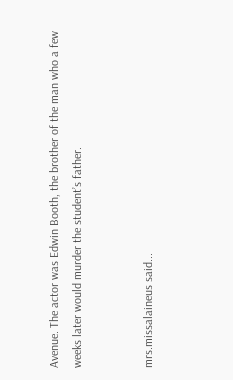Avenue. The actor was Edwin Booth, the brother of the man who a few weeks later would murder the student’s father.


mrs.missalaineus said...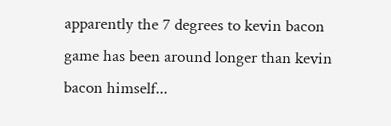apparently the 7 degrees to kevin bacon game has been around longer than kevin bacon himself...